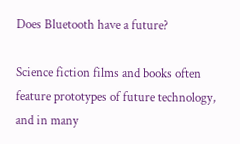Does Bluetooth have a future?

Science fiction films and books often feature prototypes of future technology, and in many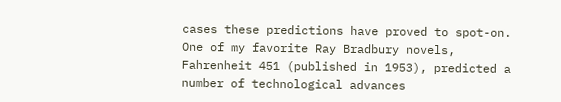cases these predictions have proved to spot-on. One of my favorite Ray Bradbury novels, Fahrenheit 451 (published in 1953), predicted a number of technological advances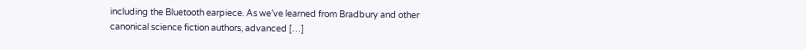including the Bluetooth earpiece. As we’ve learned from Bradbury and other canonical science fiction authors, advanced […]